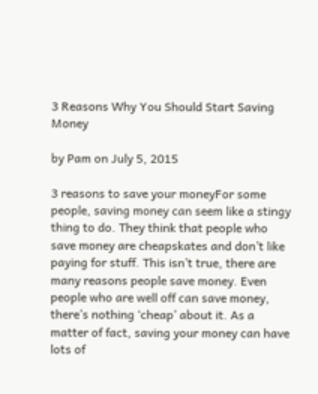3 Reasons Why You Should Start Saving Money

by Pam on July 5, 2015

3 reasons to save your moneyFor some people, saving money can seem like a stingy thing to do. They think that people who save money are cheapskates and don’t like paying for stuff. This isn’t true, there are many reasons people save money. Even people who are well off can save money, there’s nothing ‘cheap’ about it. As a matter of fact, saving your money can have lots of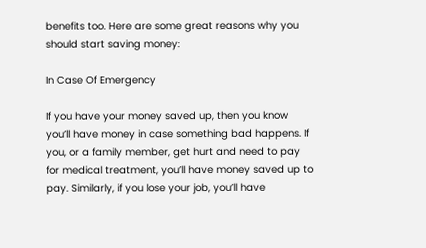benefits too. Here are some great reasons why you should start saving money:

In Case Of Emergency

If you have your money saved up, then you know you’ll have money in case something bad happens. If you, or a family member, get hurt and need to pay for medical treatment, you’ll have money saved up to pay. Similarly, if you lose your job, you’ll have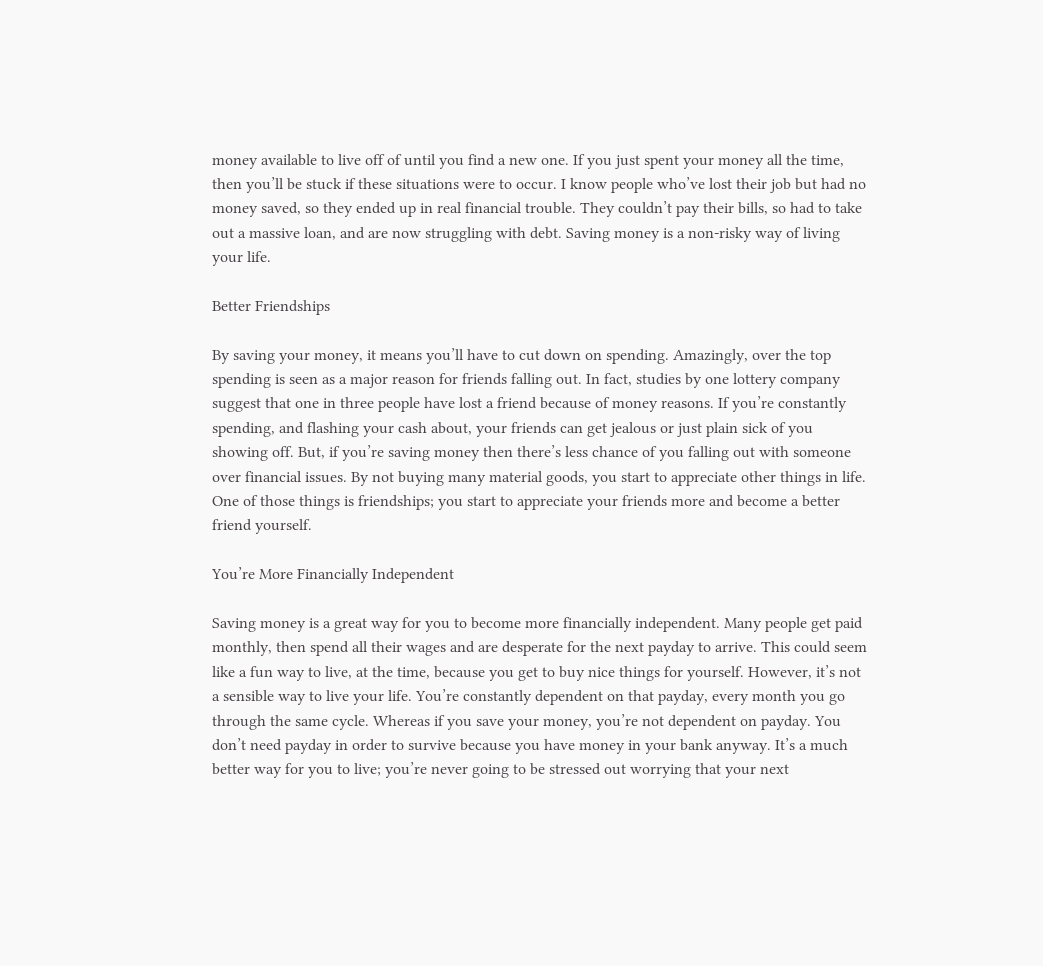money available to live off of until you find a new one. If you just spent your money all the time, then you’ll be stuck if these situations were to occur. I know people who’ve lost their job but had no money saved, so they ended up in real financial trouble. They couldn’t pay their bills, so had to take out a massive loan, and are now struggling with debt. Saving money is a non-risky way of living your life.

Better Friendships

By saving your money, it means you’ll have to cut down on spending. Amazingly, over the top spending is seen as a major reason for friends falling out. In fact, studies by one lottery company suggest that one in three people have lost a friend because of money reasons. If you’re constantly spending, and flashing your cash about, your friends can get jealous or just plain sick of you showing off. But, if you’re saving money then there’s less chance of you falling out with someone over financial issues. By not buying many material goods, you start to appreciate other things in life. One of those things is friendships; you start to appreciate your friends more and become a better friend yourself.

You’re More Financially Independent

Saving money is a great way for you to become more financially independent. Many people get paid monthly, then spend all their wages and are desperate for the next payday to arrive. This could seem like a fun way to live, at the time, because you get to buy nice things for yourself. However, it’s not a sensible way to live your life. You’re constantly dependent on that payday, every month you go through the same cycle. Whereas if you save your money, you’re not dependent on payday. You don’t need payday in order to survive because you have money in your bank anyway. It’s a much better way for you to live; you’re never going to be stressed out worrying that your next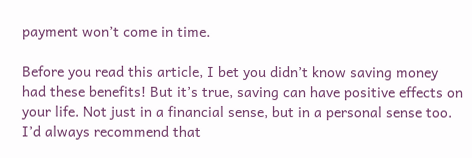payment won’t come in time.

Before you read this article, I bet you didn’t know saving money had these benefits! But it’s true, saving can have positive effects on your life. Not just in a financial sense, but in a personal sense too. I’d always recommend that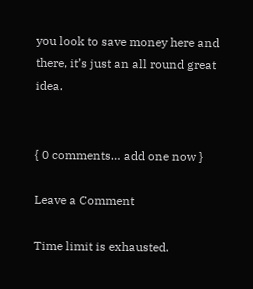you look to save money here and there, it’s just an all round great idea.


{ 0 comments… add one now }

Leave a Comment

Time limit is exhausted.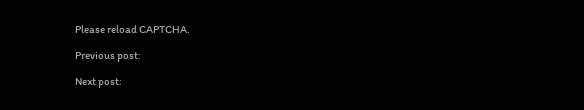Please reload CAPTCHA.

Previous post:

Next post: